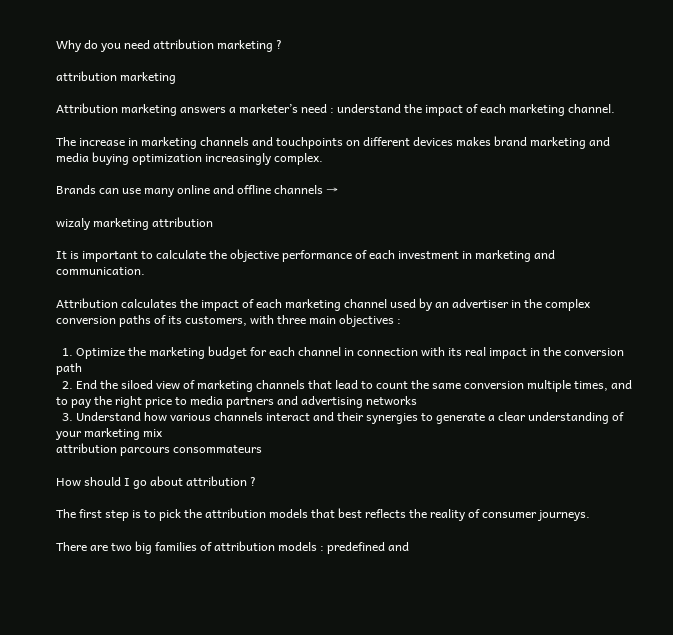Why do you need attribution marketing ?

attribution marketing

Attribution marketing answers a marketer’s need : understand the impact of each marketing channel.

The increase in marketing channels and touchpoints on different devices makes brand marketing and media buying optimization increasingly complex.

Brands can use many online and offline channels →

wizaly marketing attribution

It is important to calculate the objective performance of each investment in marketing and communication.

Attribution calculates the impact of each marketing channel used by an advertiser in the complex conversion paths of its customers, with three main objectives :

  1. Optimize the marketing budget for each channel in connection with its real impact in the conversion path
  2. End the siloed view of marketing channels that lead to count the same conversion multiple times, and to pay the right price to media partners and advertising networks
  3. Understand how various channels interact and their synergies to generate a clear understanding of your marketing mix
attribution parcours consommateurs

How should I go about attribution ?

The first step is to pick the attribution models that best reflects the reality of consumer journeys.

There are two big families of attribution models : predefined and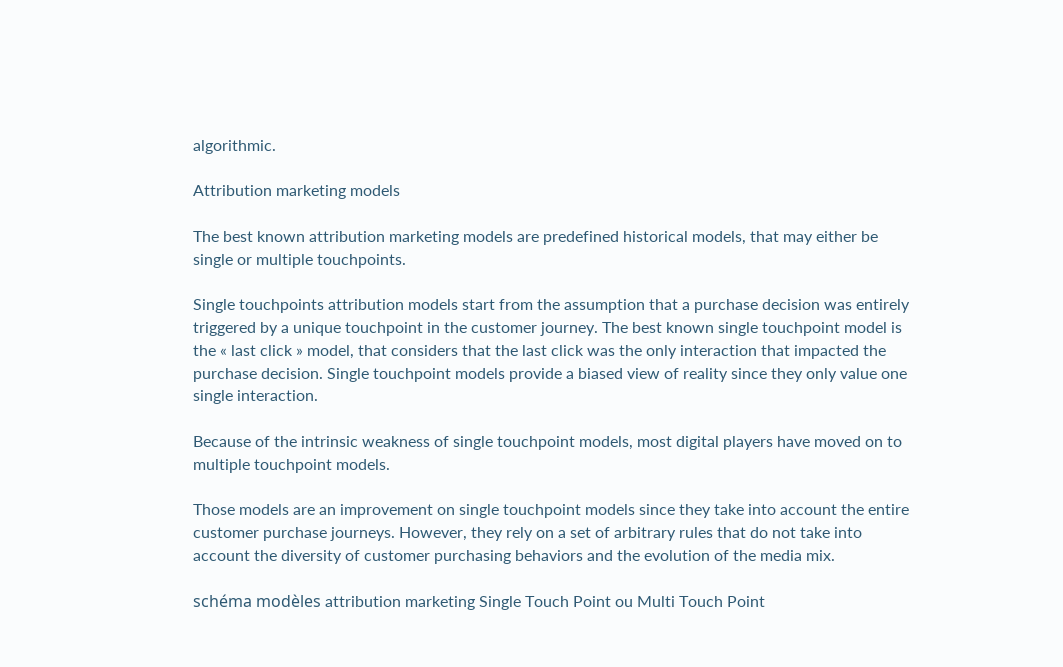algorithmic.

Attribution marketing models

The best known attribution marketing models are predefined historical models, that may either be single or multiple touchpoints.

Single touchpoints attribution models start from the assumption that a purchase decision was entirely triggered by a unique touchpoint in the customer journey. The best known single touchpoint model is the « last click » model, that considers that the last click was the only interaction that impacted the purchase decision. Single touchpoint models provide a biased view of reality since they only value one single interaction.

Because of the intrinsic weakness of single touchpoint models, most digital players have moved on to multiple touchpoint models.

Those models are an improvement on single touchpoint models since they take into account the entire customer purchase journeys. However, they rely on a set of arbitrary rules that do not take into account the diversity of customer purchasing behaviors and the evolution of the media mix.

schéma modèles attribution marketing Single Touch Point ou Multi Touch Point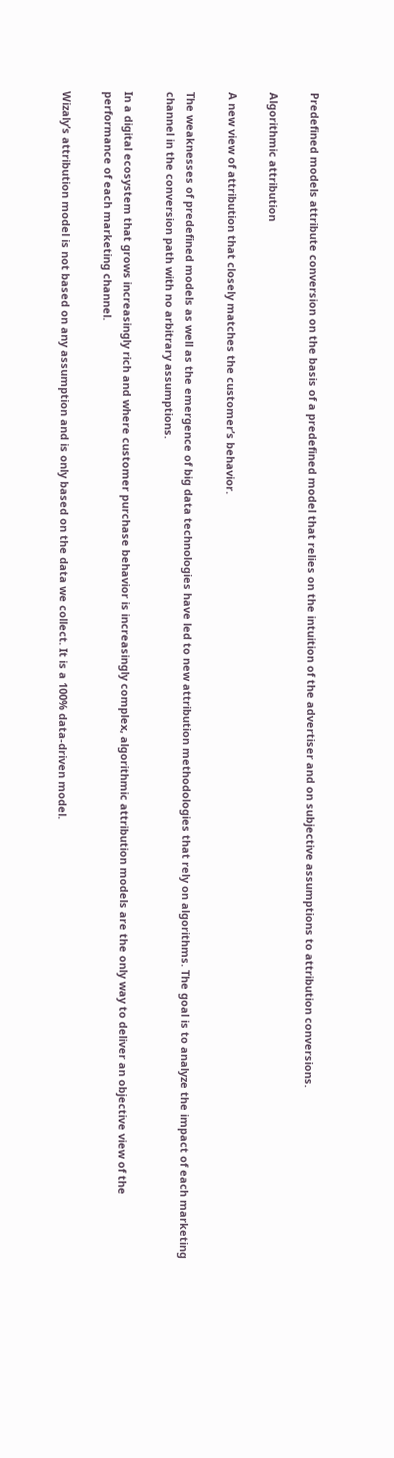Predefined models attribute conversion on the basis of a predefined model that relies on the intuition of the advertiser and on subjective assumptions to attribution conversions.

Algorithmic attribution

A new view of attribution that closely matches the customer’s behavior.

The weaknesses of predefined models as well as the emergence of big data technologies have led to new attribution methodologies that rely on algorithms. The goal is to analyze the impact of each marketing channel in the conversion path with no arbitrary assumptions.

In a digital ecosystem that grows increasingly rich and where customer purchase behavior is increasingly complex, algorithmic attribution models are the only way to deliver an objective view of the performance of each marketing channel.

Wizaly’s attribution model is not based on any assumption and is only based on the data we collect. It is a 100% data-driven model.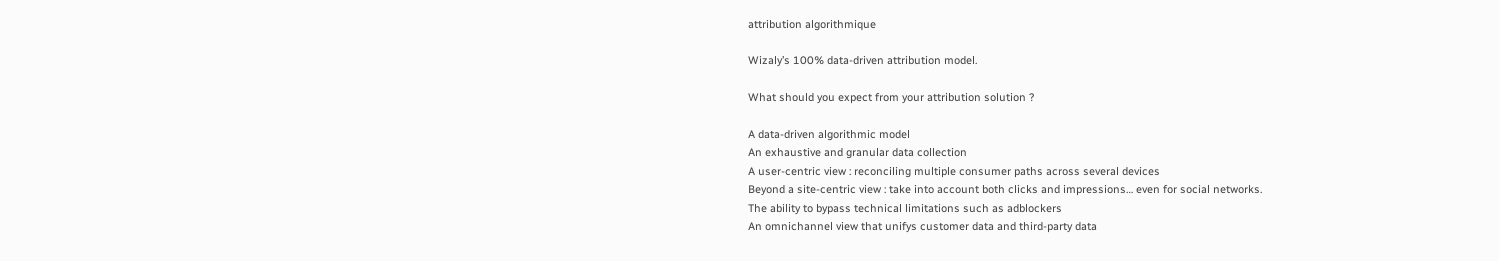attribution algorithmique

Wizaly’s 100% data-driven attribution model.

What should you expect from your attribution solution ?

A data-driven algorithmic model
An exhaustive and granular data collection
A user-centric view : reconciling multiple consumer paths across several devices
Beyond a site-centric view : take into account both clicks and impressions… even for social networks.
The ability to bypass technical limitations such as adblockers
An omnichannel view that unifys customer data and third-party data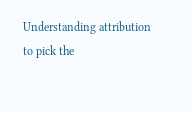Understanding attribution to pick the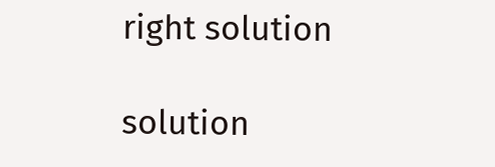right solution

solution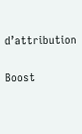d’attribution

Boost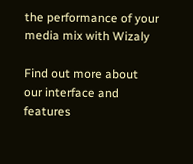the performance of your media mix with Wizaly

Find out more about our interface and features